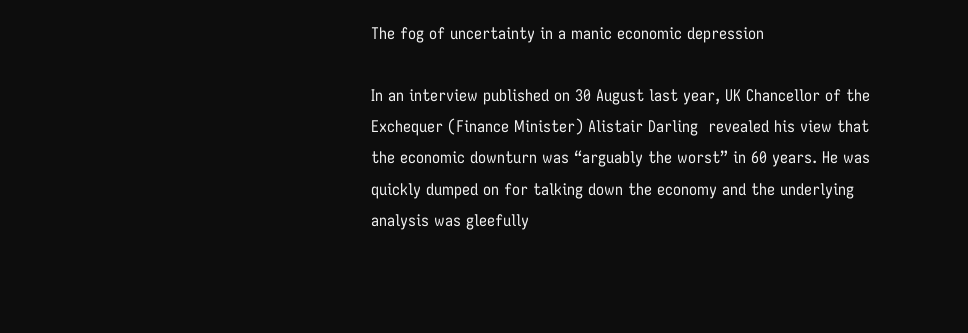The fog of uncertainty in a manic economic depression

In an interview published on 30 August last year, UK Chancellor of the Exchequer (Finance Minister) Alistair Darling  revealed his view that the economic downturn was “arguably the worst” in 60 years. He was quickly dumped on for talking down the economy and the underlying analysis was gleefully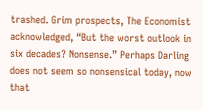trashed. Grim prospects, The Economist acknowledged, “But the worst outlook in six decades? Nonsense.” Perhaps Darling does not seem so nonsensical today, now that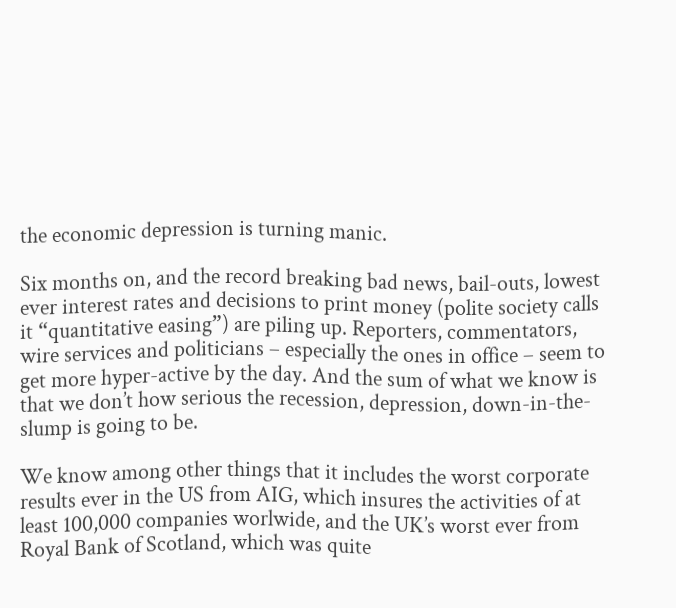the economic depression is turning manic.

Six months on, and the record breaking bad news, bail-outs, lowest ever interest rates and decisions to print money (polite society calls it “quantitative easing”) are piling up. Reporters, commentators, wire services and politicians – especially the ones in office – seem to get more hyper-active by the day. And the sum of what we know is that we don’t how serious the recession, depression, down-in-the-slump is going to be.

We know among other things that it includes the worst corporate results ever in the US from AIG, which insures the activities of at least 100,000 companies worlwide, and the UK’s worst ever from Royal Bank of Scotland, which was quite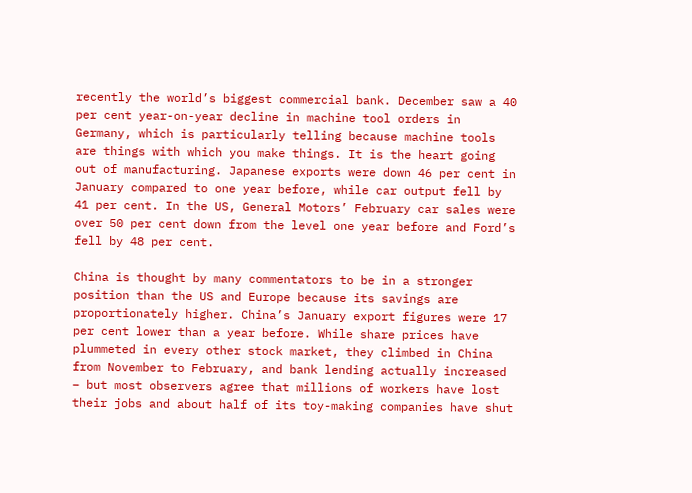recently the world’s biggest commercial bank. December saw a 40 per cent year-on-year decline in machine tool orders in Germany, which is particularly telling because machine tools are things with which you make things. It is the heart going out of manufacturing. Japanese exports were down 46 per cent in January compared to one year before, while car output fell by 41 per cent. In the US, General Motors’ February car sales were over 50 per cent down from the level one year before and Ford’s fell by 48 per cent.

China is thought by many commentators to be in a stronger position than the US and Europe because its savings are proportionately higher. China’s January export figures were 17 per cent lower than a year before. While share prices have plummeted in every other stock market, they climbed in China from November to February, and bank lending actually increased – but most observers agree that millions of workers have lost their jobs and about half of its toy-making companies have shut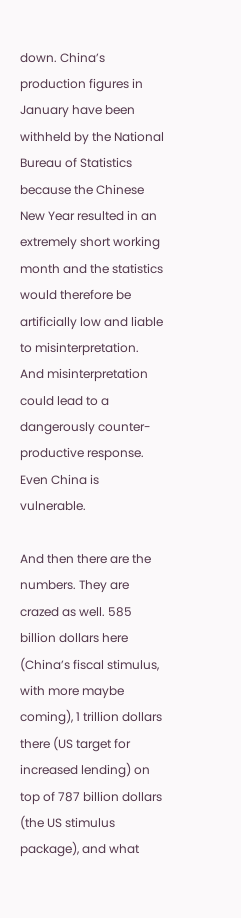down. China’s production figures in January have been withheld by the National Bureau of Statistics because the Chinese New Year resulted in an extremely short working month and the statistics would therefore be artificially low and liable to misinterpretation. And misinterpretation could lead to a dangerously counter-productive response. Even China is vulnerable.

And then there are the numbers. They are crazed as well. 585 billion dollars here (China’s fiscal stimulus, with more maybe coming), 1 trillion dollars there (US target for increased lending) on top of 787 billion dollars (the US stimulus package), and what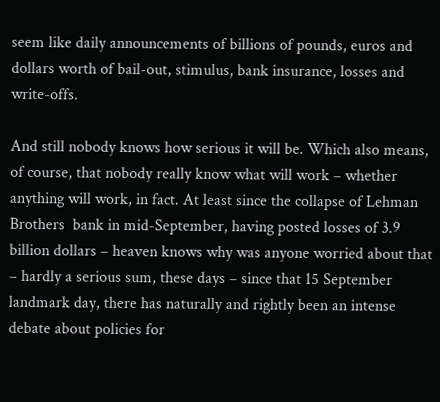seem like daily announcements of billions of pounds, euros and dollars worth of bail-out, stimulus, bank insurance, losses and write-offs.

And still nobody knows how serious it will be. Which also means, of course, that nobody really know what will work – whether anything will work, in fact. At least since the collapse of Lehman Brothers  bank in mid-September, having posted losses of 3.9 billion dollars – heaven knows why was anyone worried about that – hardly a serious sum, these days – since that 15 September landmark day, there has naturally and rightly been an intense debate about policies for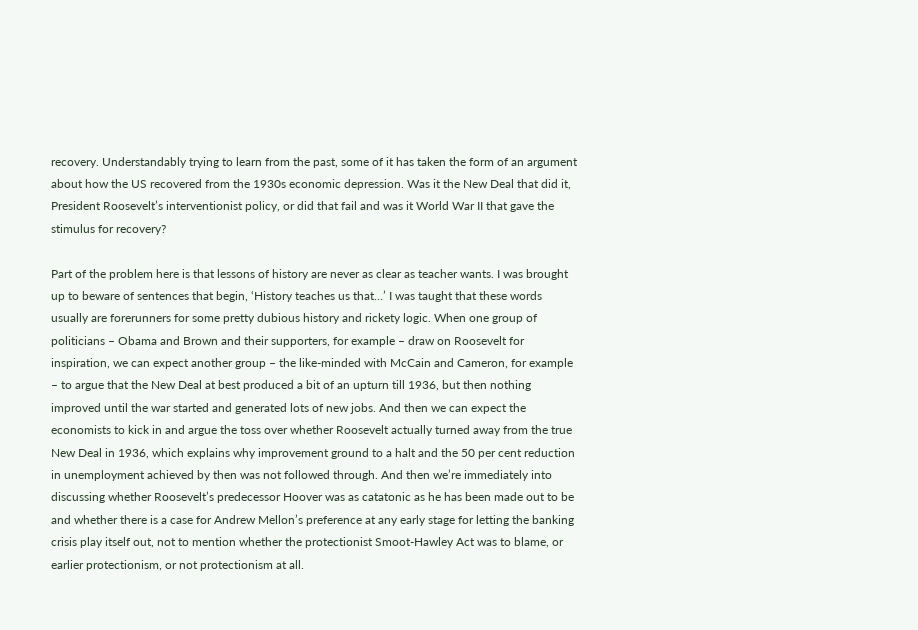recovery. Understandably trying to learn from the past, some of it has taken the form of an argument about how the US recovered from the 1930s economic depression. Was it the New Deal that did it, President Roosevelt’s interventionist policy, or did that fail and was it World War II that gave the stimulus for recovery?

Part of the problem here is that lessons of history are never as clear as teacher wants. I was brought up to beware of sentences that begin, ‘History teaches us that…’ I was taught that these words usually are forerunners for some pretty dubious history and rickety logic. When one group of politicians – Obama and Brown and their supporters, for example – draw on Roosevelt for inspiration, we can expect another group – the like-minded with McCain and Cameron, for example – to argue that the New Deal at best produced a bit of an upturn till 1936, but then nothing improved until the war started and generated lots of new jobs. And then we can expect the economists to kick in and argue the toss over whether Roosevelt actually turned away from the true New Deal in 1936, which explains why improvement ground to a halt and the 50 per cent reduction in unemployment achieved by then was not followed through. And then we’re immediately into discussing whether Roosevelt’s predecessor Hoover was as catatonic as he has been made out to be and whether there is a case for Andrew Mellon’s preference at any early stage for letting the banking crisis play itself out, not to mention whether the protectionist Smoot-Hawley Act was to blame, or earlier protectionism, or not protectionism at all.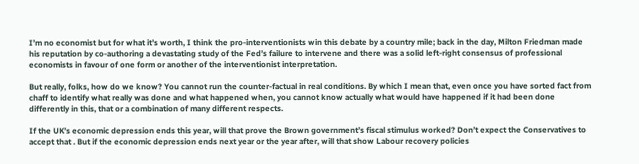I’m no economist but for what it’s worth, I think the pro-interventionists win this debate by a country mile; back in the day, Milton Friedman made his reputation by co-authoring a devastating study of the Fed’s failure to intervene and there was a solid left-right consensus of professional economists in favour of one form or another of the interventionist interpretation.

But really, folks, how do we know? You cannot run the counter-factual in real conditions. By which I mean that, even once you have sorted fact from chaff to identify what really was done and what happened when, you cannot know actually what would have happened if it had been done differently in this, that or a combination of many different respects.

If the UK’s economic depression ends this year, will that prove the Brown government’s fiscal stimulus worked? Don’t expect the Conservatives to accept that . But if the economic depression ends next year or the year after, will that show Labour recovery policies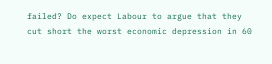failed? Do expect Labour to argue that they cut short the worst economic depression in 60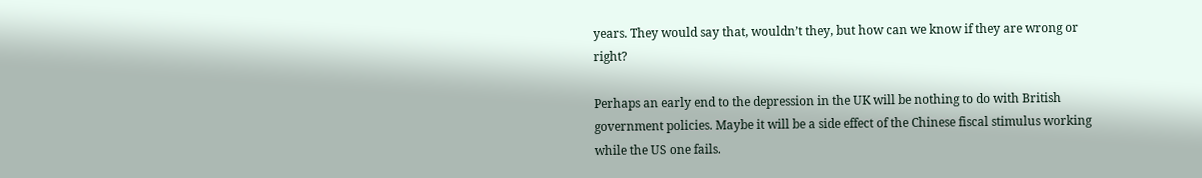years. They would say that, wouldn’t they, but how can we know if they are wrong or right?

Perhaps an early end to the depression in the UK will be nothing to do with British government policies. Maybe it will be a side effect of the Chinese fiscal stimulus working while the US one fails.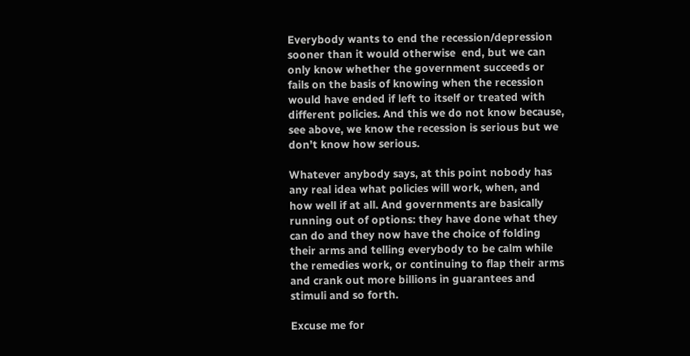Everybody wants to end the recession/depression sooner than it would otherwise  end, but we can only know whether the government succeeds or fails on the basis of knowing when the recession would have ended if left to itself or treated with different policies. And this we do not know because, see above, we know the recession is serious but we don’t know how serious.

Whatever anybody says, at this point nobody has any real idea what policies will work, when, and how well if at all. And governments are basically running out of options: they have done what they can do and they now have the choice of folding their arms and telling everybody to be calm while the remedies work, or continuing to flap their arms and crank out more billions in guarantees and stimuli and so forth.

Excuse me for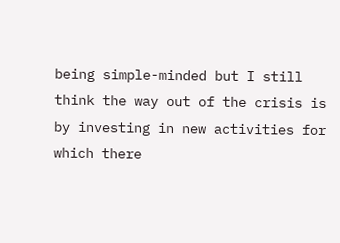being simple-minded but I still think the way out of the crisis is by investing in new activities for which there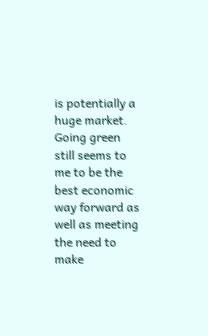is potentially a huge market. Going green still seems to me to be the best economic way forward as well as meeting the need to make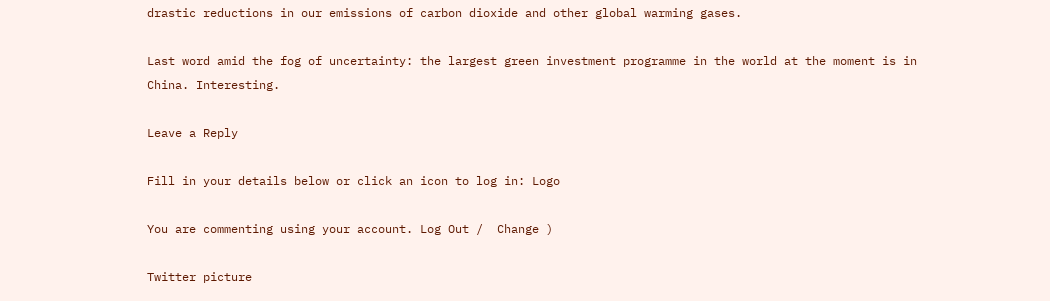drastic reductions in our emissions of carbon dioxide and other global warming gases.

Last word amid the fog of uncertainty: the largest green investment programme in the world at the moment is in China. Interesting.

Leave a Reply

Fill in your details below or click an icon to log in: Logo

You are commenting using your account. Log Out /  Change )

Twitter picture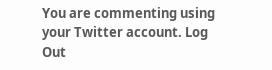You are commenting using your Twitter account. Log Out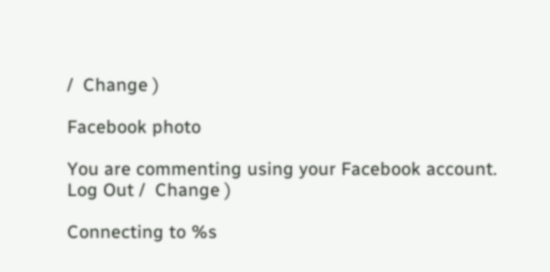/  Change )

Facebook photo

You are commenting using your Facebook account. Log Out /  Change )

Connecting to %s